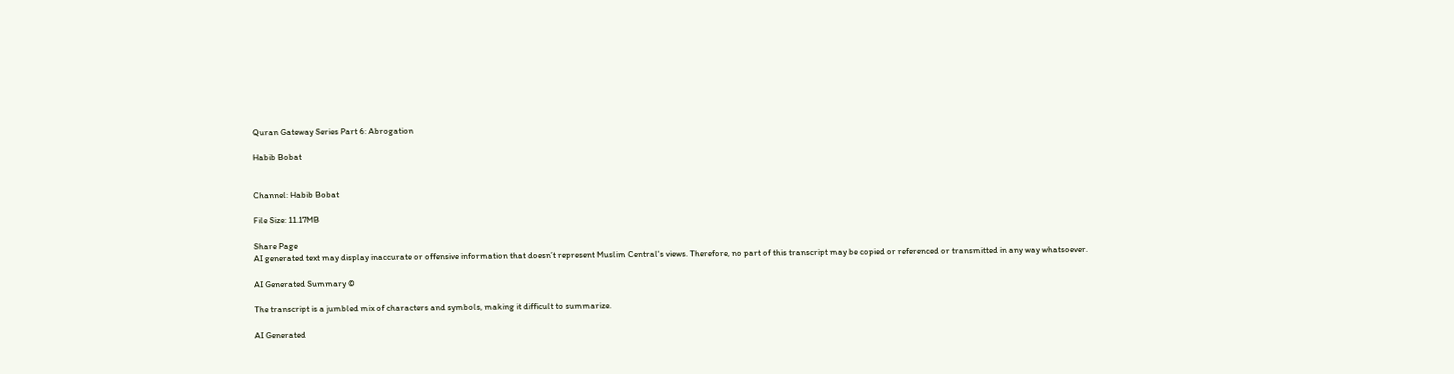Quran Gateway Series Part 6: Abrogation

Habib Bobat


Channel: Habib Bobat

File Size: 11.17MB

Share Page
AI generated text may display inaccurate or offensive information that doesn’t represent Muslim Central's views. Therefore, no part of this transcript may be copied or referenced or transmitted in any way whatsoever.

AI Generated Summary ©

The transcript is a jumbled mix of characters and symbols, making it difficult to summarize.

AI Generated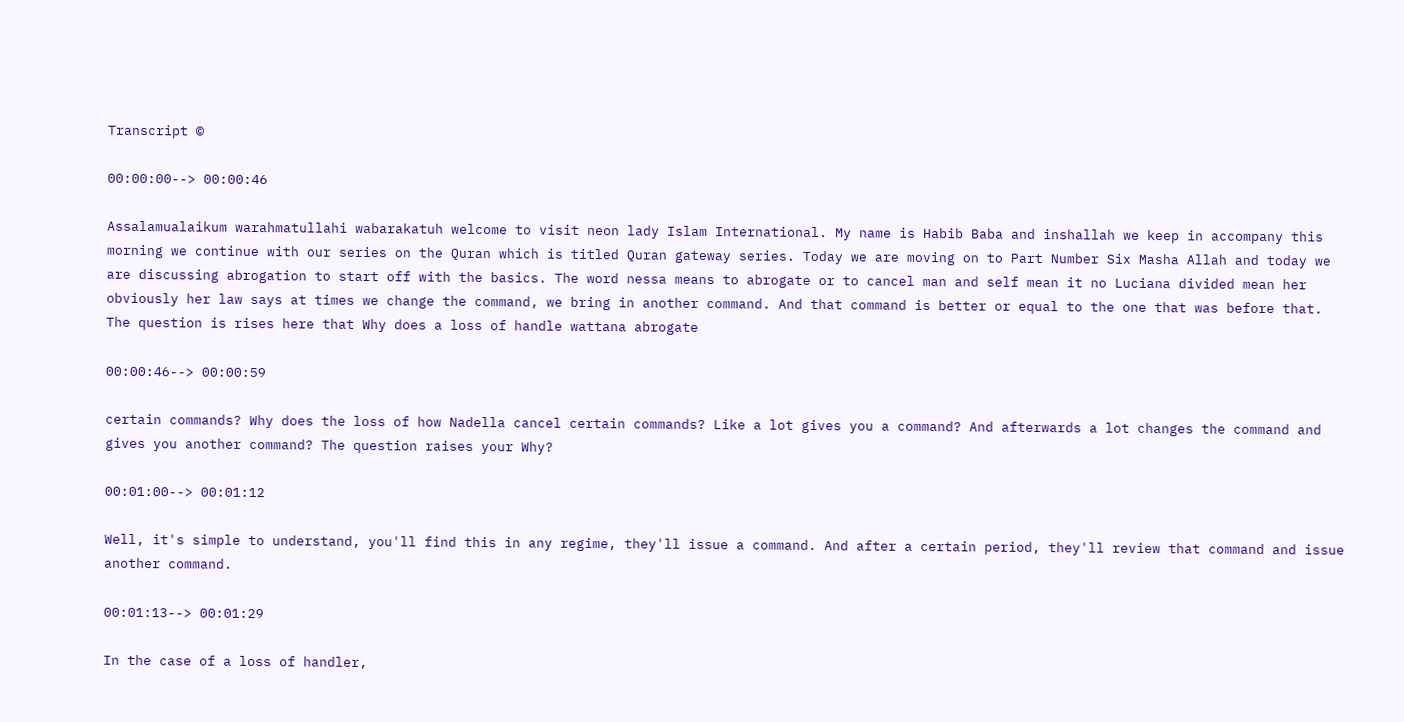Transcript ©

00:00:00--> 00:00:46

Assalamualaikum warahmatullahi wabarakatuh welcome to visit neon lady Islam International. My name is Habib Baba and inshallah we keep in accompany this morning we continue with our series on the Quran which is titled Quran gateway series. Today we are moving on to Part Number Six Masha Allah and today we are discussing abrogation to start off with the basics. The word nessa means to abrogate or to cancel man and self mean it no Luciana divided mean her obviously her law says at times we change the command, we bring in another command. And that command is better or equal to the one that was before that. The question is rises here that Why does a loss of handle wattana abrogate

00:00:46--> 00:00:59

certain commands? Why does the loss of how Nadella cancel certain commands? Like a lot gives you a command? And afterwards a lot changes the command and gives you another command? The question raises your Why?

00:01:00--> 00:01:12

Well, it's simple to understand, you'll find this in any regime, they'll issue a command. And after a certain period, they'll review that command and issue another command.

00:01:13--> 00:01:29

In the case of a loss of handler,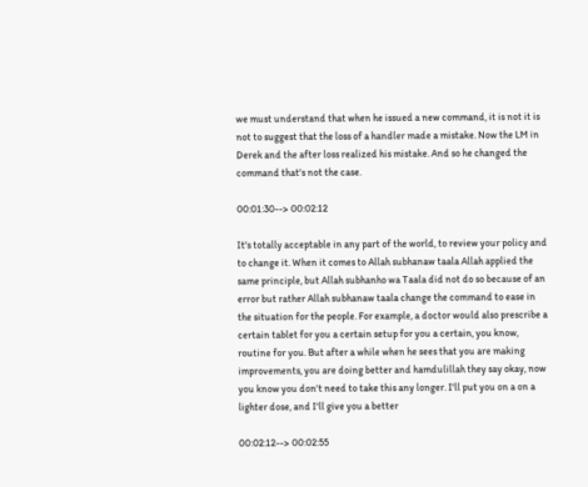we must understand that when he issued a new command, it is not it is not to suggest that the loss of a handler made a mistake. Now the LM in Derek and the after loss realized his mistake. And so he changed the command that's not the case.

00:01:30--> 00:02:12

It's totally acceptable in any part of the world, to review your policy and to change it. When it comes to Allah subhanaw taala Allah applied the same principle, but Allah subhanho wa Taala did not do so because of an error but rather Allah subhanaw taala change the command to ease in the situation for the people. For example, a doctor would also prescribe a certain tablet for you a certain setup for you a certain, you know, routine for you. But after a while when he sees that you are making improvements, you are doing better and hamdulillah they say okay, now you know you don't need to take this any longer. I'll put you on a on a lighter dose, and I'll give you a better

00:02:12--> 00:02:55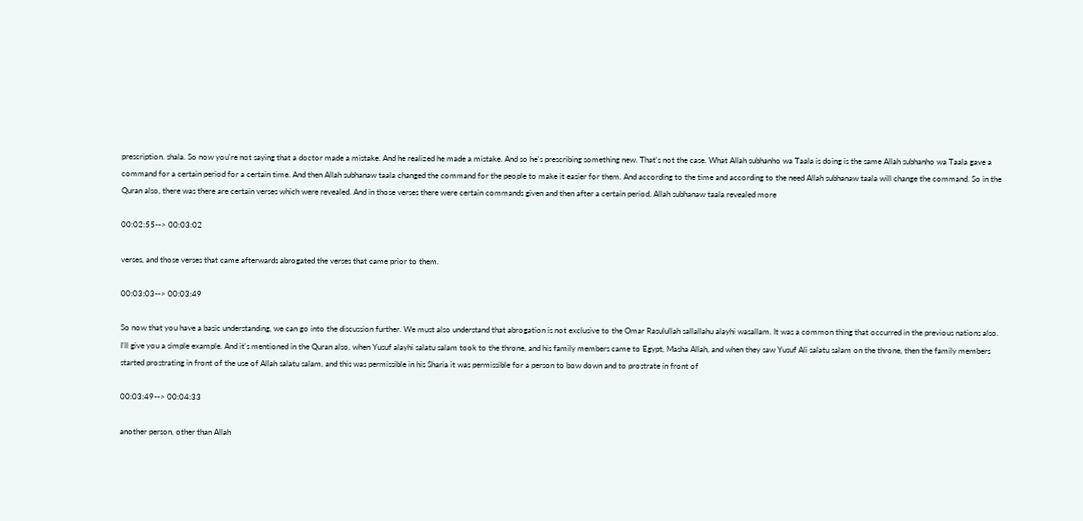prescription. shala. So now you're not saying that a doctor made a mistake. And he realized he made a mistake. And so he's prescribing something new. That's not the case. What Allah subhanho wa Taala is doing is the same Allah subhanho wa Taala gave a command for a certain period for a certain time. And then Allah subhanaw taala changed the command for the people to make it easier for them. And according to the time and according to the need Allah subhanaw taala will change the command. So in the Quran also, there was there are certain verses which were revealed. And in those verses there were certain commands given and then after a certain period, Allah subhanaw taala revealed more

00:02:55--> 00:03:02

verses, and those verses that came afterwards abrogated the verses that came prior to them.

00:03:03--> 00:03:49

So now that you have a basic understanding, we can go into the discussion further. We must also understand that abrogation is not exclusive to the Omar Rasulullah sallallahu alayhi wasallam. It was a common thing that occurred in the previous nations also. I'll give you a simple example. And it's mentioned in the Quran also, when Yusuf alayhi salatu salam took to the throne, and his family members came to Egypt, Masha Allah, and when they saw Yusuf Ali salatu salam on the throne, then the family members started prostrating in front of the use of Allah salatu salam, and this was permissible in his Sharia it was permissible for a person to bow down and to prostrate in front of

00:03:49--> 00:04:33

another person, other than Allah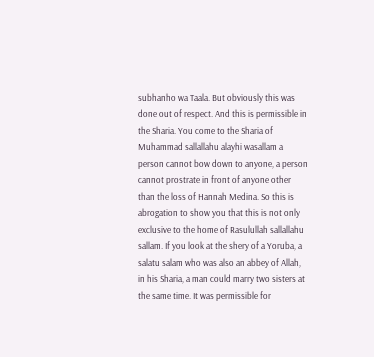subhanho wa Taala. But obviously this was done out of respect. And this is permissible in the Sharia. You come to the Sharia of Muhammad sallallahu alayhi wasallam a person cannot bow down to anyone, a person cannot prostrate in front of anyone other than the loss of Hannah Medina. So this is abrogation to show you that this is not only exclusive to the home of Rasulullah sallallahu sallam. If you look at the shery of a Yoruba, a salatu salam who was also an abbey of Allah, in his Sharia, a man could marry two sisters at the same time. It was permissible for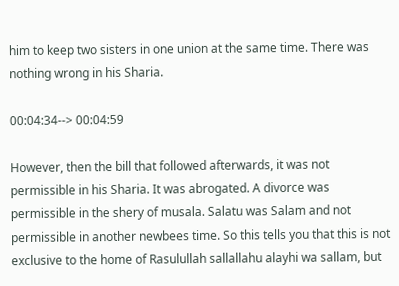him to keep two sisters in one union at the same time. There was nothing wrong in his Sharia.

00:04:34--> 00:04:59

However, then the bill that followed afterwards, it was not permissible in his Sharia. It was abrogated. A divorce was permissible in the shery of musala. Salatu was Salam and not permissible in another newbees time. So this tells you that this is not exclusive to the home of Rasulullah sallallahu alayhi wa sallam, but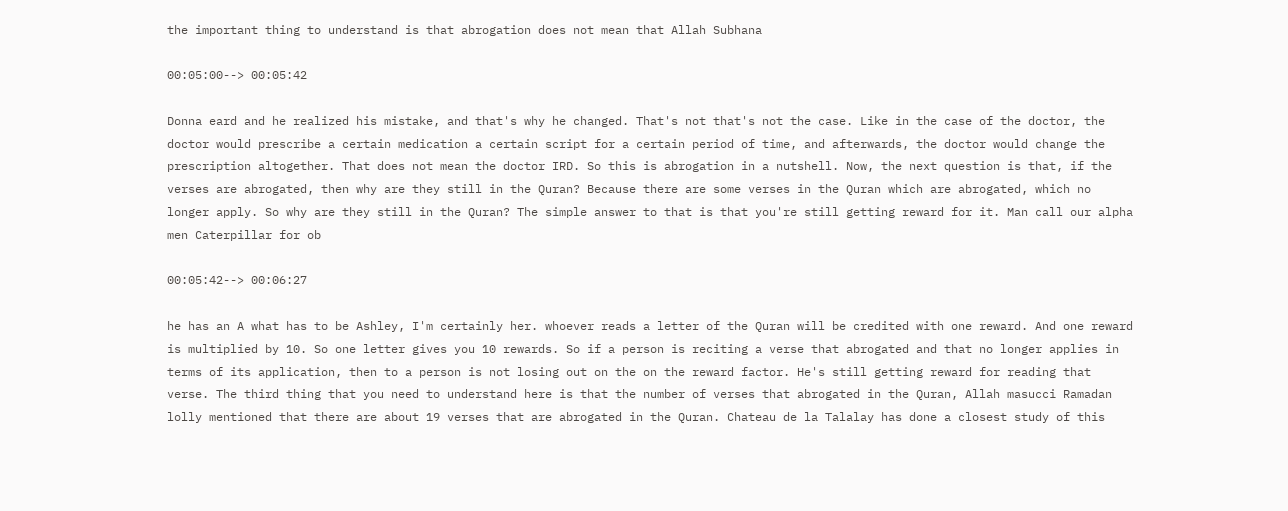the important thing to understand is that abrogation does not mean that Allah Subhana

00:05:00--> 00:05:42

Donna eard and he realized his mistake, and that's why he changed. That's not that's not the case. Like in the case of the doctor, the doctor would prescribe a certain medication a certain script for a certain period of time, and afterwards, the doctor would change the prescription altogether. That does not mean the doctor IRD. So this is abrogation in a nutshell. Now, the next question is that, if the verses are abrogated, then why are they still in the Quran? Because there are some verses in the Quran which are abrogated, which no longer apply. So why are they still in the Quran? The simple answer to that is that you're still getting reward for it. Man call our alpha men Caterpillar for ob

00:05:42--> 00:06:27

he has an A what has to be Ashley, I'm certainly her. whoever reads a letter of the Quran will be credited with one reward. And one reward is multiplied by 10. So one letter gives you 10 rewards. So if a person is reciting a verse that abrogated and that no longer applies in terms of its application, then to a person is not losing out on the on the reward factor. He's still getting reward for reading that verse. The third thing that you need to understand here is that the number of verses that abrogated in the Quran, Allah masucci Ramadan lolly mentioned that there are about 19 verses that are abrogated in the Quran. Chateau de la Talalay has done a closest study of this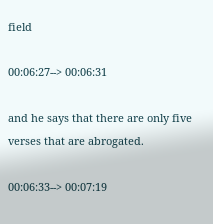field

00:06:27--> 00:06:31

and he says that there are only five verses that are abrogated.

00:06:33--> 00:07:19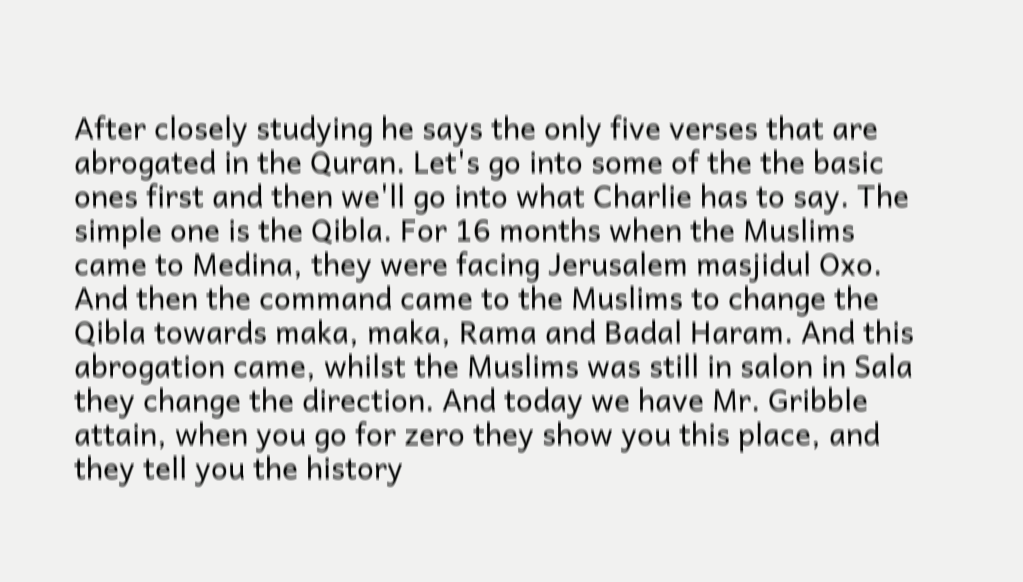After closely studying he says the only five verses that are abrogated in the Quran. Let's go into some of the the basic ones first and then we'll go into what Charlie has to say. The simple one is the Qibla. For 16 months when the Muslims came to Medina, they were facing Jerusalem masjidul Oxo. And then the command came to the Muslims to change the Qibla towards maka, maka, Rama and Badal Haram. And this abrogation came, whilst the Muslims was still in salon in Sala they change the direction. And today we have Mr. Gribble attain, when you go for zero they show you this place, and they tell you the history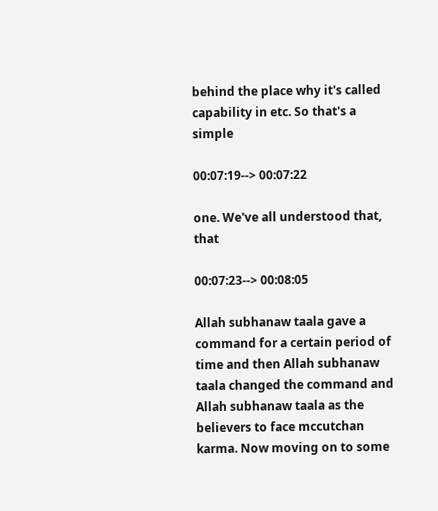behind the place why it's called capability in etc. So that's a simple

00:07:19--> 00:07:22

one. We've all understood that, that

00:07:23--> 00:08:05

Allah subhanaw taala gave a command for a certain period of time and then Allah subhanaw taala changed the command and Allah subhanaw taala as the believers to face mccutchan karma. Now moving on to some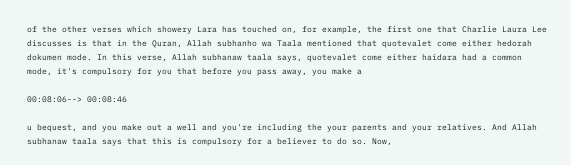of the other verses which showery Lara has touched on, for example, the first one that Charlie Laura Lee discusses is that in the Quran, Allah subhanho wa Taala mentioned that quotevalet come either hedorah dokumen mode. In this verse, Allah subhanaw taala says, quotevalet come either haidara had a common mode, it's compulsory for you that before you pass away, you make a

00:08:06--> 00:08:46

u bequest, and you make out a well and you're including the your parents and your relatives. And Allah subhanaw taala says that this is compulsory for a believer to do so. Now,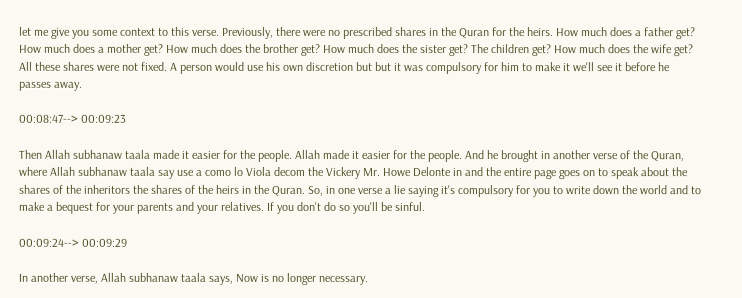let me give you some context to this verse. Previously, there were no prescribed shares in the Quran for the heirs. How much does a father get? How much does a mother get? How much does the brother get? How much does the sister get? The children get? How much does the wife get? All these shares were not fixed. A person would use his own discretion but but it was compulsory for him to make it we'll see it before he passes away.

00:08:47--> 00:09:23

Then Allah subhanaw taala made it easier for the people. Allah made it easier for the people. And he brought in another verse of the Quran, where Allah subhanaw taala say use a como lo Viola decom the Vickery Mr. Howe Delonte in and the entire page goes on to speak about the shares of the inheritors the shares of the heirs in the Quran. So, in one verse a lie saying it's compulsory for you to write down the world and to make a bequest for your parents and your relatives. If you don't do so you'll be sinful.

00:09:24--> 00:09:29

In another verse, Allah subhanaw taala says, Now is no longer necessary.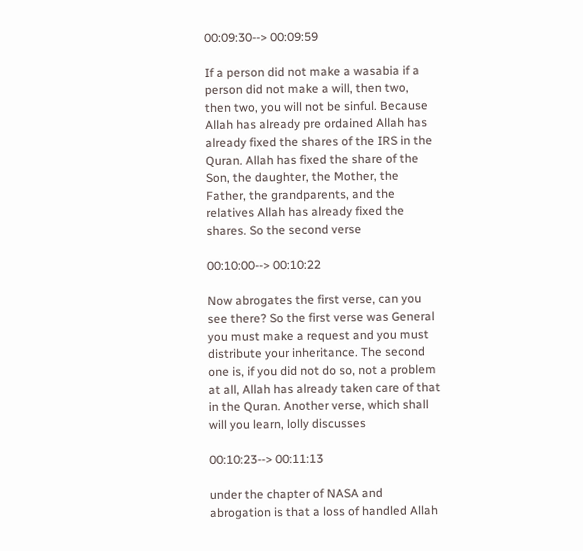00:09:30--> 00:09:59

If a person did not make a wasabia if a person did not make a will, then two, then two, you will not be sinful. Because Allah has already pre ordained Allah has already fixed the shares of the IRS in the Quran. Allah has fixed the share of the Son, the daughter, the Mother, the Father, the grandparents, and the relatives Allah has already fixed the shares. So the second verse

00:10:00--> 00:10:22

Now abrogates the first verse, can you see there? So the first verse was General you must make a request and you must distribute your inheritance. The second one is, if you did not do so, not a problem at all, Allah has already taken care of that in the Quran. Another verse, which shall will you learn, lolly discusses

00:10:23--> 00:11:13

under the chapter of NASA and abrogation is that a loss of handled Allah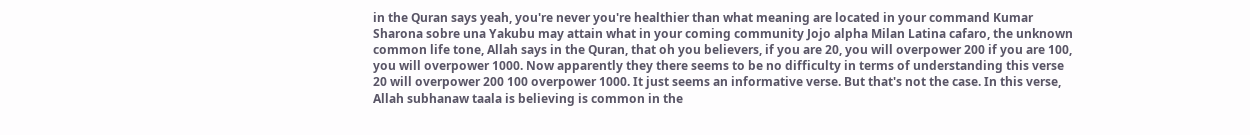in the Quran says yeah, you're never you're healthier than what meaning are located in your command Kumar Sharona sobre una Yakubu may attain what in your coming community Jojo alpha Milan Latina cafaro, the unknown common life tone, Allah says in the Quran, that oh you believers, if you are 20, you will overpower 200 if you are 100, you will overpower 1000. Now apparently they there seems to be no difficulty in terms of understanding this verse 20 will overpower 200 100 overpower 1000. It just seems an informative verse. But that's not the case. In this verse, Allah subhanaw taala is believing is common in the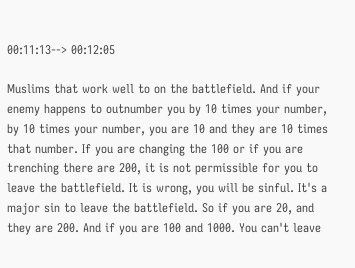00:11:13--> 00:12:05

Muslims that work well to on the battlefield. And if your enemy happens to outnumber you by 10 times your number, by 10 times your number, you are 10 and they are 10 times that number. If you are changing the 100 or if you are trenching there are 200, it is not permissible for you to leave the battlefield. It is wrong, you will be sinful. It's a major sin to leave the battlefield. So if you are 20, and they are 200. And if you are 100 and 1000. You can't leave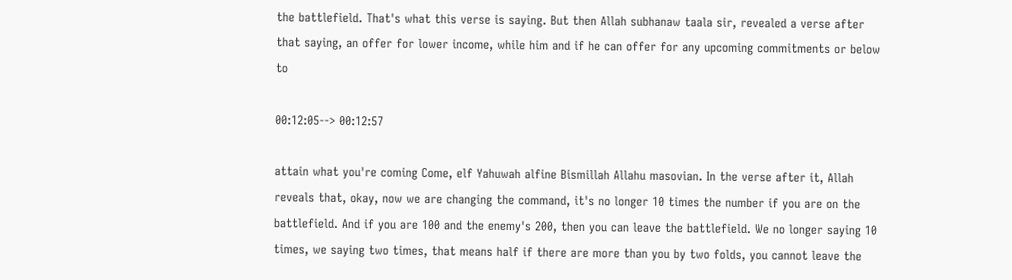the battlefield. That's what this verse is saying. But then Allah subhanaw taala sir, revealed a verse after that saying, an offer for lower income, while him and if he can offer for any upcoming commitments or below to

00:12:05--> 00:12:57

attain what you're coming Come, elf Yahuwah alfine Bismillah Allahu masovian. In the verse after it, Allah reveals that, okay, now we are changing the command, it's no longer 10 times the number if you are on the battlefield. And if you are 100 and the enemy's 200, then you can leave the battlefield. We no longer saying 10 times, we saying two times, that means half if there are more than you by two folds, you cannot leave the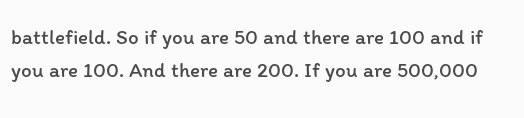battlefield. So if you are 50 and there are 100 and if you are 100. And there are 200. If you are 500,000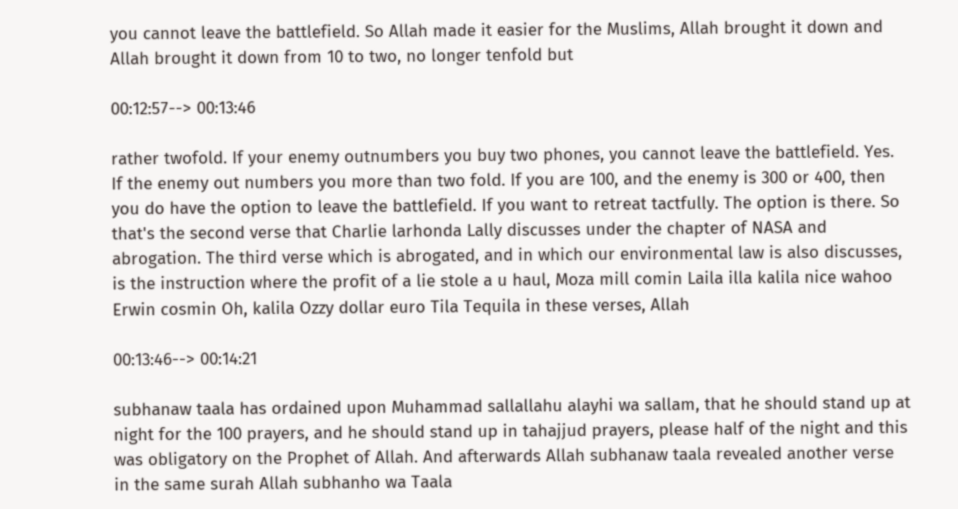you cannot leave the battlefield. So Allah made it easier for the Muslims, Allah brought it down and Allah brought it down from 10 to two, no longer tenfold but

00:12:57--> 00:13:46

rather twofold. If your enemy outnumbers you buy two phones, you cannot leave the battlefield. Yes. If the enemy out numbers you more than two fold. If you are 100, and the enemy is 300 or 400, then you do have the option to leave the battlefield. If you want to retreat tactfully. The option is there. So that's the second verse that Charlie larhonda Lally discusses under the chapter of NASA and abrogation. The third verse which is abrogated, and in which our environmental law is also discusses, is the instruction where the profit of a lie stole a u haul, Moza mill comin Laila illa kalila nice wahoo Erwin cosmin Oh, kalila Ozzy dollar euro Tila Tequila in these verses, Allah

00:13:46--> 00:14:21

subhanaw taala has ordained upon Muhammad sallallahu alayhi wa sallam, that he should stand up at night for the 100 prayers, and he should stand up in tahajjud prayers, please half of the night and this was obligatory on the Prophet of Allah. And afterwards Allah subhanaw taala revealed another verse in the same surah Allah subhanho wa Taala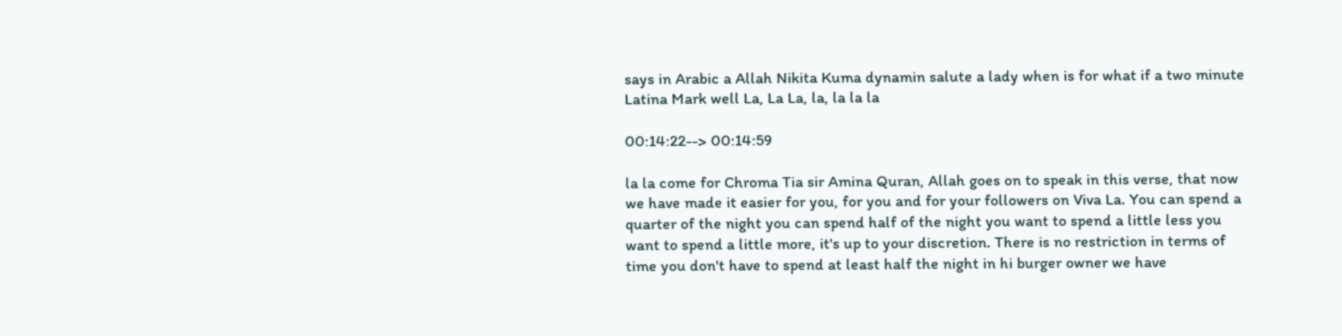says in Arabic a Allah Nikita Kuma dynamin salute a lady when is for what if a two minute Latina Mark well La, La La, la, la la la

00:14:22--> 00:14:59

la la come for Chroma Tia sir Amina Quran, Allah goes on to speak in this verse, that now we have made it easier for you, for you and for your followers on Viva La. You can spend a quarter of the night you can spend half of the night you want to spend a little less you want to spend a little more, it's up to your discretion. There is no restriction in terms of time you don't have to spend at least half the night in hi burger owner we have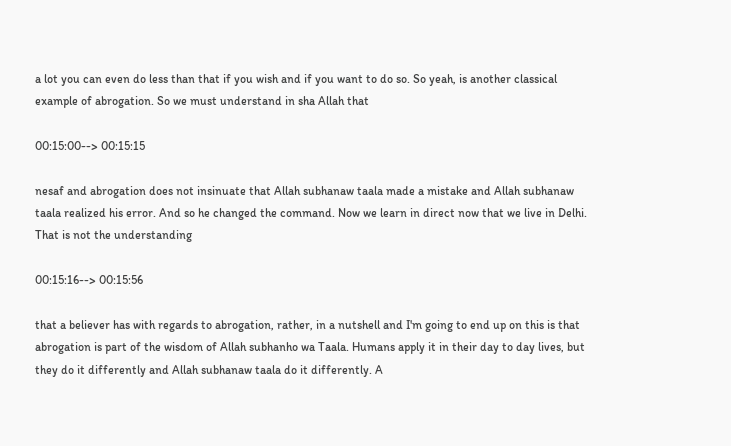a lot you can even do less than that if you wish and if you want to do so. So yeah, is another classical example of abrogation. So we must understand in sha Allah that

00:15:00--> 00:15:15

nesaf and abrogation does not insinuate that Allah subhanaw taala made a mistake and Allah subhanaw taala realized his error. And so he changed the command. Now we learn in direct now that we live in Delhi. That is not the understanding

00:15:16--> 00:15:56

that a believer has with regards to abrogation, rather, in a nutshell and I'm going to end up on this is that abrogation is part of the wisdom of Allah subhanho wa Taala. Humans apply it in their day to day lives, but they do it differently and Allah subhanaw taala do it differently. A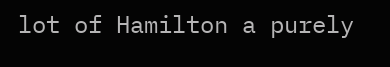lot of Hamilton a purely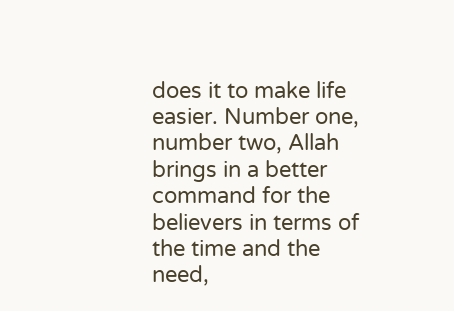does it to make life easier. Number one, number two, Allah brings in a better command for the believers in terms of the time and the need,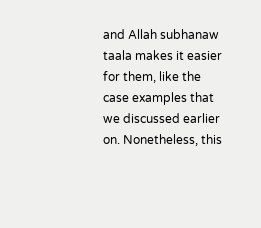and Allah subhanaw taala makes it easier for them, like the case examples that we discussed earlier on. Nonetheless, this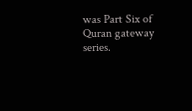was Part Six of Quran gateway series.